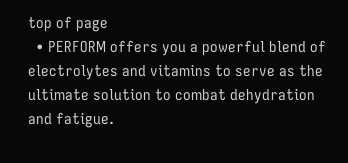top of page
  • PERFORM offers you a powerful blend of electrolytes and vitamins to serve as the ultimate solution to combat dehydration and fatigue.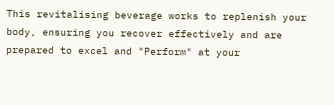This revitalising beverage works to replenish your body, ensuring you recover effectively and are prepared to excel and "Perform" at your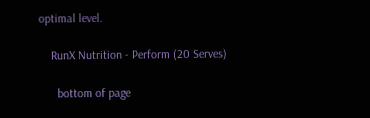optimal level.

    RunX Nutrition - Perform (20 Serves)

      bottom of page